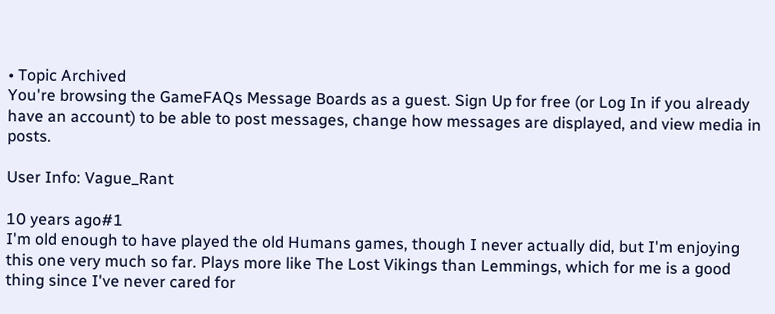• Topic Archived
You're browsing the GameFAQs Message Boards as a guest. Sign Up for free (or Log In if you already have an account) to be able to post messages, change how messages are displayed, and view media in posts.

User Info: Vague_Rant

10 years ago#1
I'm old enough to have played the old Humans games, though I never actually did, but I'm enjoying this one very much so far. Plays more like The Lost Vikings than Lemmings, which for me is a good thing since I've never cared for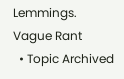Lemmings.
Vague Rant
  • Topic Archived